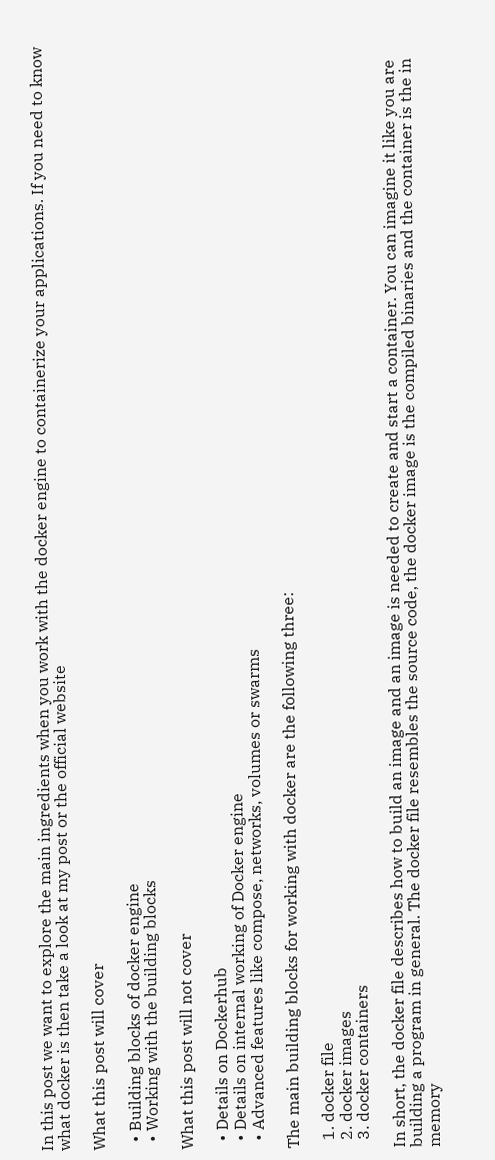In this post we want to explore the main ingredients when you work with the docker engine to containerize your applications. If you need to know what docker is then take a look at my post or the official website

What this post will cover

  • Building blocks of docker engine
  • Working with the building blocks

What this post will not cover

  • Details on Dockerhub
  • Details on internal working of Docker engine
  • Advanced features like compose, networks, volumes or swarms

The main building blocks for working with docker are the following three:

  1. docker file
  2. docker images
  3. docker containers

In short, the docker file describes how to build an image and an image is needed to create and start a container. You can imagine it like you are building a program in general. The docker file resembles the source code, the docker image is the compiled binaries and the container is the in memory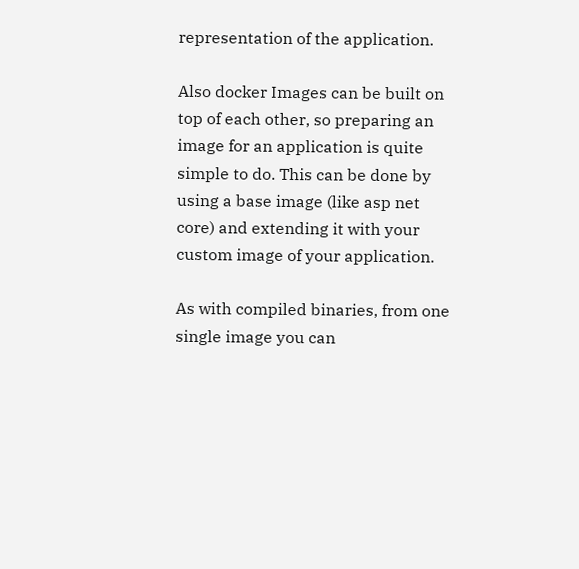representation of the application.

Also docker Images can be built on top of each other, so preparing an image for an application is quite simple to do. This can be done by using a base image (like asp net core) and extending it with your custom image of your application.

As with compiled binaries, from one single image you can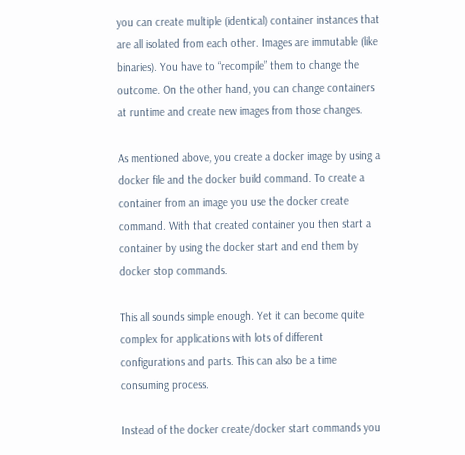you can create multiple (identical) container instances that are all isolated from each other. Images are immutable (like binaries). You have to “recompile” them to change the outcome. On the other hand, you can change containers at runtime and create new images from those changes.

As mentioned above, you create a docker image by using a docker file and the docker build command. To create a container from an image you use the docker create command. With that created container you then start a container by using the docker start and end them by docker stop commands.

This all sounds simple enough. Yet it can become quite complex for applications with lots of different configurations and parts. This can also be a time consuming process.

Instead of the docker create/docker start commands you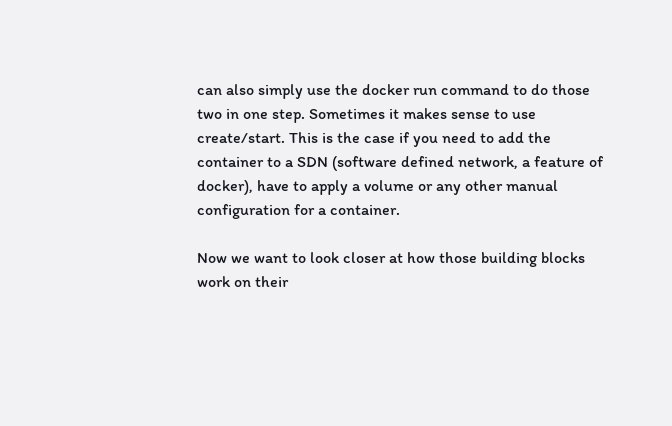can also simply use the docker run command to do those two in one step. Sometimes it makes sense to use create/start. This is the case if you need to add the container to a SDN (software defined network, a feature of docker), have to apply a volume or any other manual configuration for a container.

Now we want to look closer at how those building blocks work on their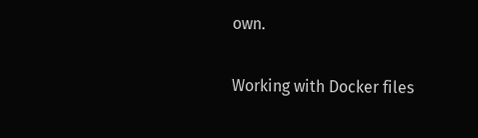own.

Working with Docker files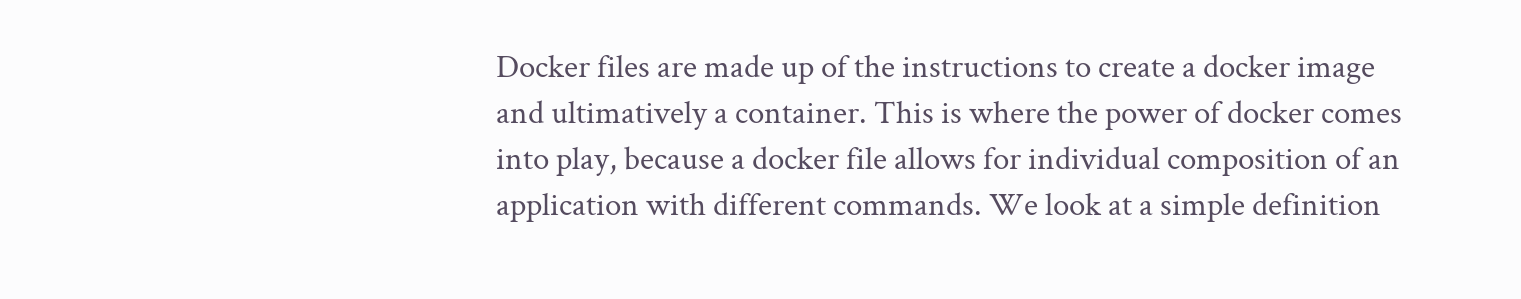Docker files are made up of the instructions to create a docker image and ultimatively a container. This is where the power of docker comes into play, because a docker file allows for individual composition of an application with different commands. We look at a simple definition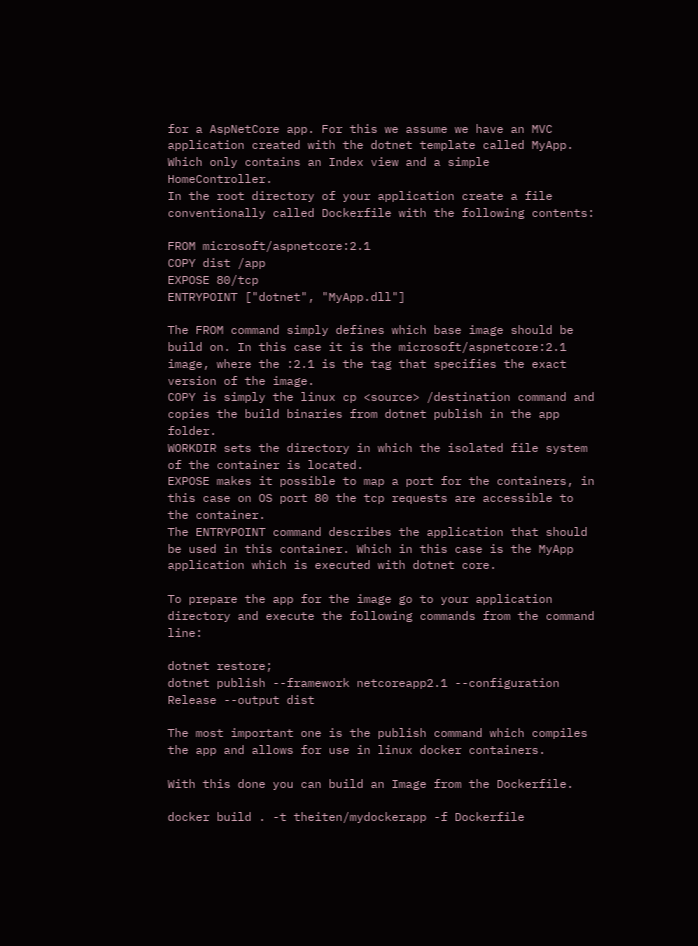for a AspNetCore app. For this we assume we have an MVC application created with the dotnet template called MyApp. Which only contains an Index view and a simple HomeController.
In the root directory of your application create a file conventionally called Dockerfile with the following contents:

FROM microsoft/aspnetcore:2.1
COPY dist /app
EXPOSE 80/tcp
ENTRYPOINT ["dotnet", "MyApp.dll"]

The FROM command simply defines which base image should be build on. In this case it is the microsoft/aspnetcore:2.1 image, where the :2.1 is the tag that specifies the exact version of the image.
COPY is simply the linux cp <source> /destination command and copies the build binaries from dotnet publish in the app folder.
WORKDIR sets the directory in which the isolated file system of the container is located.
EXPOSE makes it possible to map a port for the containers, in this case on OS port 80 the tcp requests are accessible to the container.
The ENTRYPOINT command describes the application that should be used in this container. Which in this case is the MyApp application which is executed with dotnet core.

To prepare the app for the image go to your application directory and execute the following commands from the command line:

dotnet restore;
dotnet publish --framework netcoreapp2.1 --configuration Release --output dist

The most important one is the publish command which compiles the app and allows for use in linux docker containers.

With this done you can build an Image from the Dockerfile.

docker build . -t theiten/mydockerapp -f Dockerfile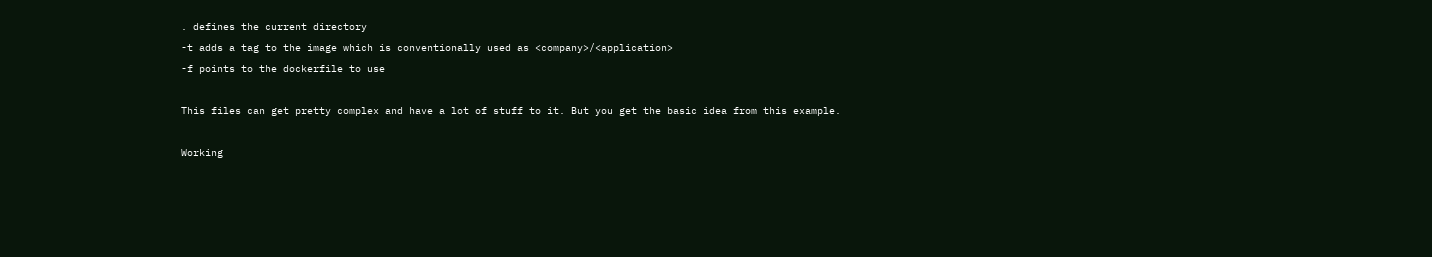. defines the current directory
-t adds a tag to the image which is conventionally used as <company>/<application>
-f points to the dockerfile to use

This files can get pretty complex and have a lot of stuff to it. But you get the basic idea from this example.

Working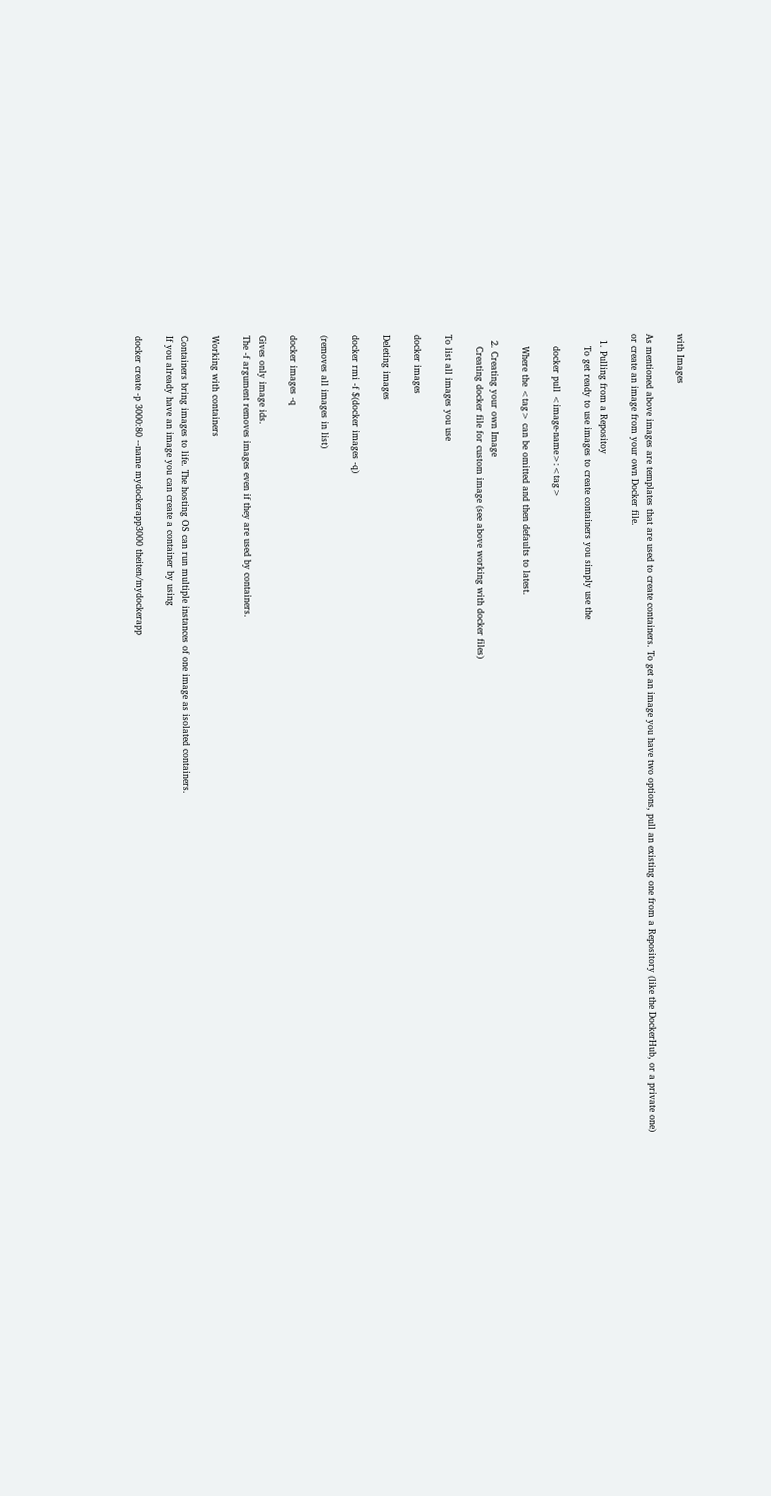with Images

As mentioned above images are templates that are used to create containers. To get an image you have two options, pull an existing one from a Repository (like the DockerHub, or a private one) or create an image from your own Docker file.

  1. Pulling from a Repositoy
    To get ready to use images to create containers you simply use the

    docker pull <image-name>:<tag>

    Where the <tag> can be omitted and then defaults to latest.

  2. Creating your own Image
    Creating docker file for custom image (see above working with docker files)

To list all images you use

docker images

Deleting images

docker rmi -f $(docker images -q)

(removes all images in list)

docker images -q

Gives only image ids.
The -f argument removes images even if they are used by containers.

Working with containers

Containers bring images to life. The hosting OS can run multiple instances of one image as isolated containers.
If you already have an image you can create a container by using

docker create -p 3000:80 --name mydockerapp3000 theiten/mydockerapp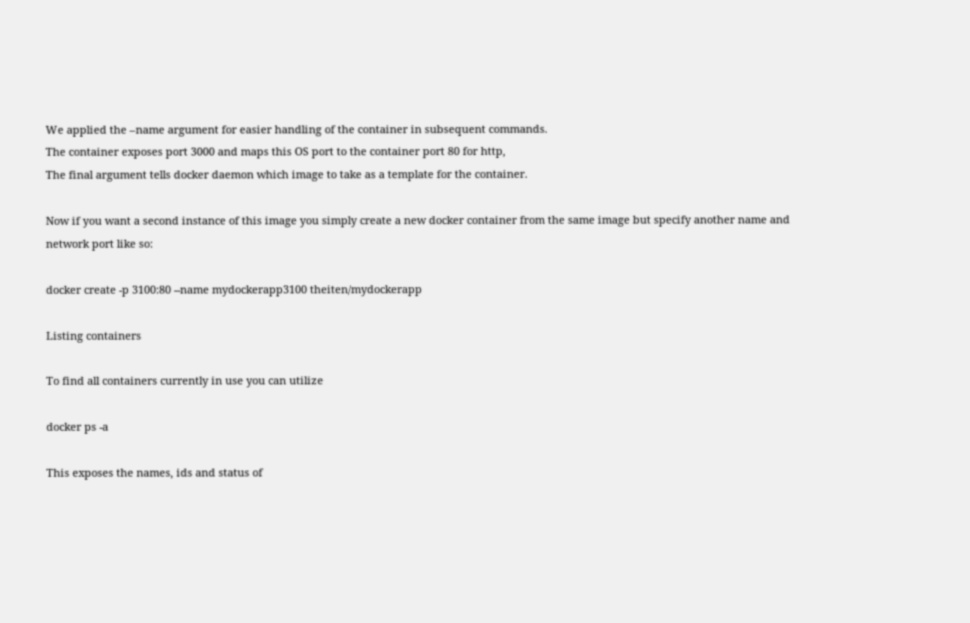We applied the –name argument for easier handling of the container in subsequent commands.
The container exposes port 3000 and maps this OS port to the container port 80 for http,
The final argument tells docker daemon which image to take as a template for the container.

Now if you want a second instance of this image you simply create a new docker container from the same image but specify another name and network port like so:

docker create -p 3100:80 --name mydockerapp3100 theiten/mydockerapp

Listing containers

To find all containers currently in use you can utilize

docker ps -a

This exposes the names, ids and status of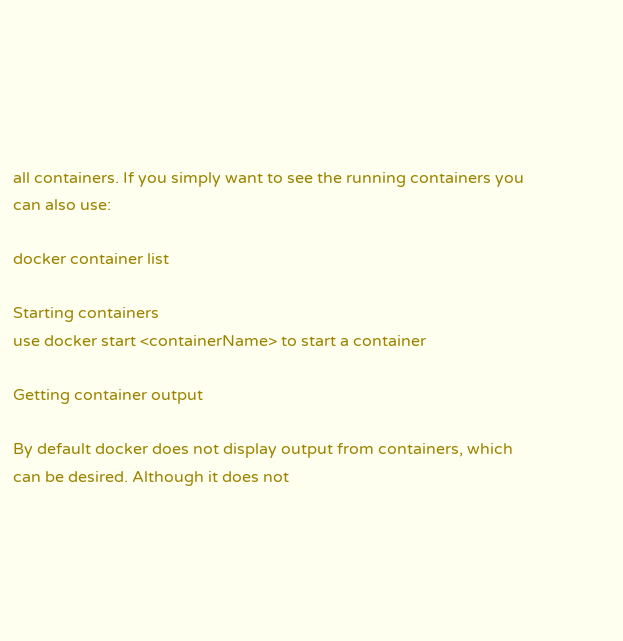all containers. If you simply want to see the running containers you can also use:

docker container list

Starting containers
use docker start <containerName> to start a container

Getting container output

By default docker does not display output from containers, which can be desired. Although it does not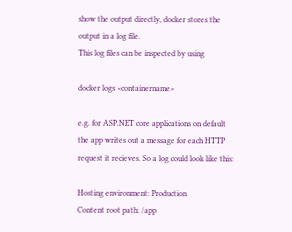show the output directly, docker stores the output in a log file.
This log files can be inspected by using

docker logs <containername>

e.g. for ASP.NET core applications on default the app writes out a message for each HTTP request it recieves. So a log could look like this:

Hosting environment: Production
Content root path: /app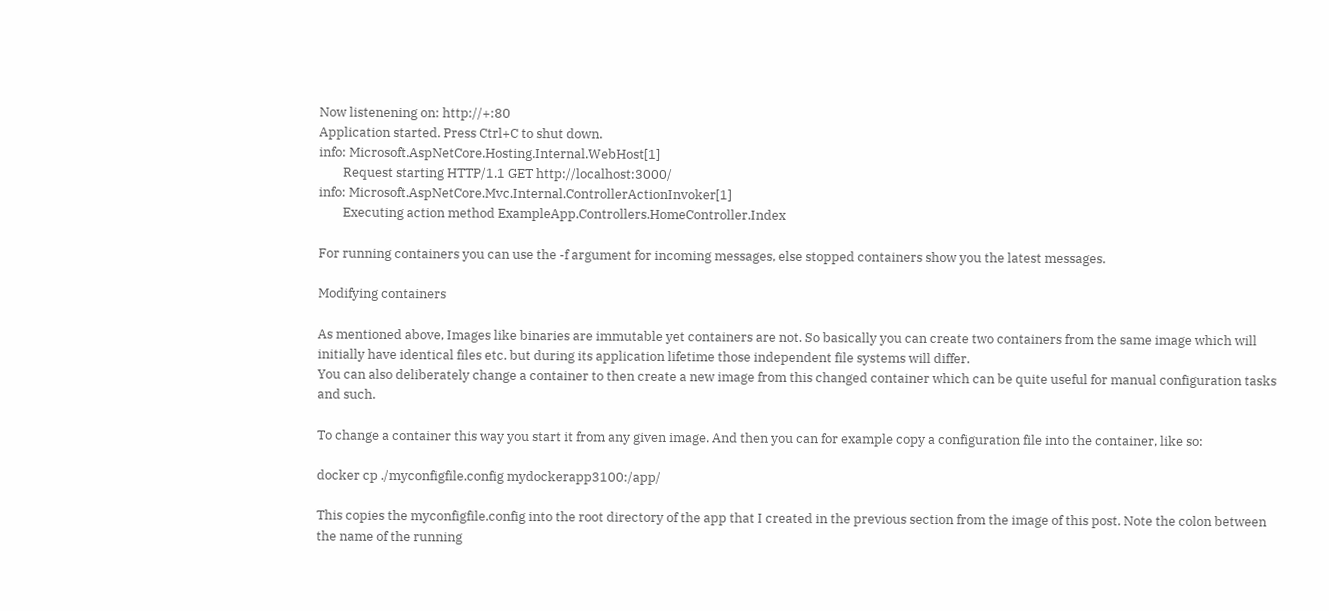Now listenening on: http://+:80
Application started. Press Ctrl+C to shut down.
info: Microsoft.AspNetCore.Hosting.Internal.WebHost[1]
        Request starting HTTP/1.1 GET http://localhost:3000/
info: Microsoft.AspNetCore.Mvc.Internal.ControllerActionInvoker[1]
        Executing action method ExampleApp.Controllers.HomeController.Index

For running containers you can use the -f argument for incoming messages, else stopped containers show you the latest messages.

Modifying containers

As mentioned above, Images like binaries are immutable yet containers are not. So basically you can create two containers from the same image which will initially have identical files etc. but during its application lifetime those independent file systems will differ.
You can also deliberately change a container to then create a new image from this changed container which can be quite useful for manual configuration tasks and such.

To change a container this way you start it from any given image. And then you can for example copy a configuration file into the container, like so:

docker cp ./myconfigfile.config mydockerapp3100:/app/

This copies the myconfigfile.config into the root directory of the app that I created in the previous section from the image of this post. Note the colon between the name of the running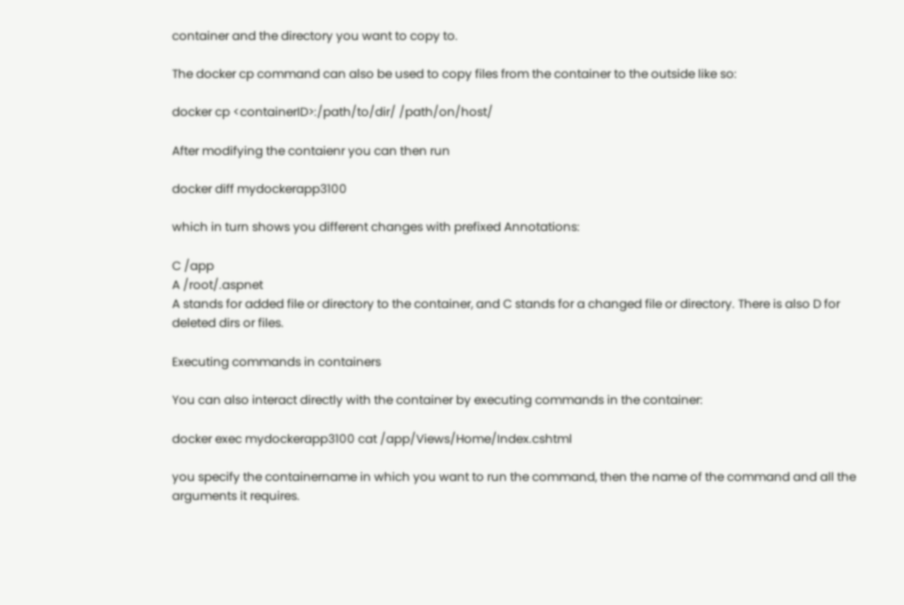container and the directory you want to copy to.

The docker cp command can also be used to copy files from the container to the outside like so:

docker cp <containerID>:/path/to/dir/ /path/on/host/

After modifying the contaienr you can then run

docker diff mydockerapp3100

which in turn shows you different changes with prefixed Annotations:

C /app
A /root/.aspnet
A stands for added file or directory to the container, and C stands for a changed file or directory. There is also D for deleted dirs or files.

Executing commands in containers

You can also interact directly with the container by executing commands in the container:

docker exec mydockerapp3100 cat /app/Views/Home/Index.cshtml

you specify the containername in which you want to run the command, then the name of the command and all the arguments it requires.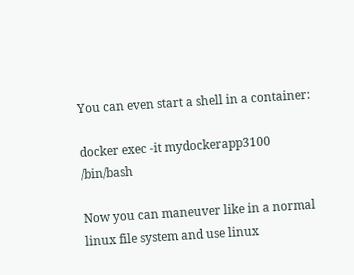You can even start a shell in a container:

docker exec -it mydockerapp3100 /bin/bash

Now you can maneuver like in a normal linux file system and use linux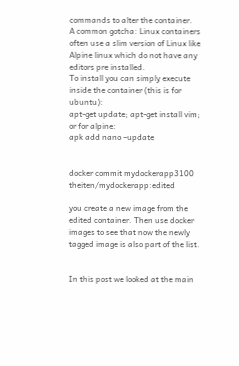commands to alter the container.
A common gotcha: Linux containers often use a slim version of Linux like Alpine linux which do not have any editors pre installed.
To install you can simply execute inside the container (this is for ubuntu):
apt-get update; apt-get install vim;
or for alpine:
apk add nano –update


docker commit mydockerapp3100 theiten/mydockerapp:edited

you create a new image from the edited container. Then use docker images to see that now the newly tagged image is also part of the list.


In this post we looked at the main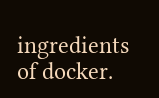ingredients of docker.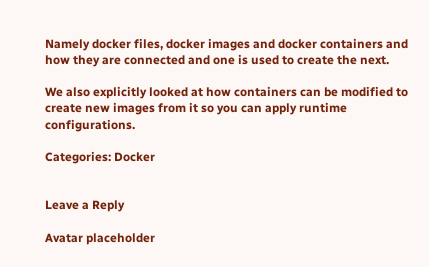Namely docker files, docker images and docker containers and how they are connected and one is used to create the next.

We also explicitly looked at how containers can be modified to create new images from it so you can apply runtime configurations.

Categories: Docker


Leave a Reply

Avatar placeholder